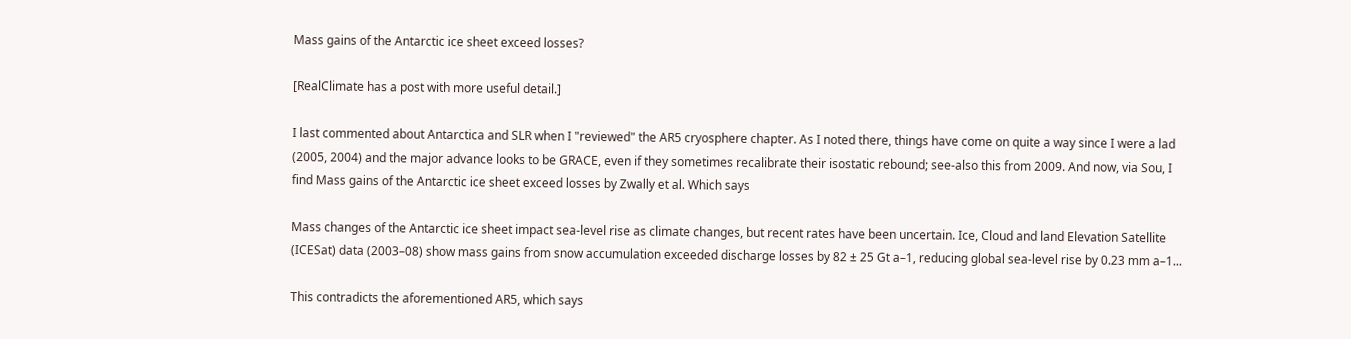Mass gains of the Antarctic ice sheet exceed losses?

[RealClimate has a post with more useful detail.]

I last commented about Antarctica and SLR when I "reviewed" the AR5 cryosphere chapter. As I noted there, things have come on quite a way since I were a lad (2005, 2004) and the major advance looks to be GRACE, even if they sometimes recalibrate their isostatic rebound; see-also this from 2009. And now, via Sou, I find Mass gains of the Antarctic ice sheet exceed losses by Zwally et al. Which says

Mass changes of the Antarctic ice sheet impact sea-level rise as climate changes, but recent rates have been uncertain. Ice, Cloud and land Elevation Satellite (ICESat) data (2003–08) show mass gains from snow accumulation exceeded discharge losses by 82 ± 25 Gt a–1, reducing global sea-level rise by 0.23 mm a–1...

This contradicts the aforementioned AR5, which says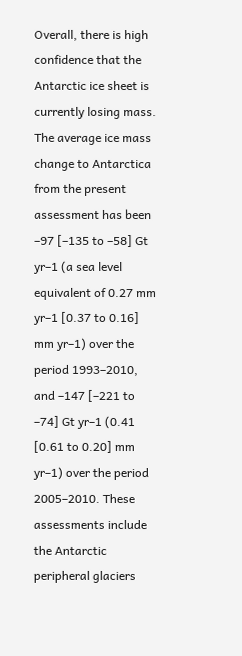Overall, there is high confidence that the Antarctic ice sheet is currently losing mass. The average ice mass change to Antarctica from the present assessment has been –97 [–135 to –58] Gt yr–1 (a sea level equivalent of 0.27 mm yr–1 [0.37 to 0.16] mm yr–1) over the period 1993–2010, and –147 [–221 to –74] Gt yr–1 (0.41 [0.61 to 0.20] mm yr–1) over the period 2005–2010. These assessments include the Antarctic peripheral glaciers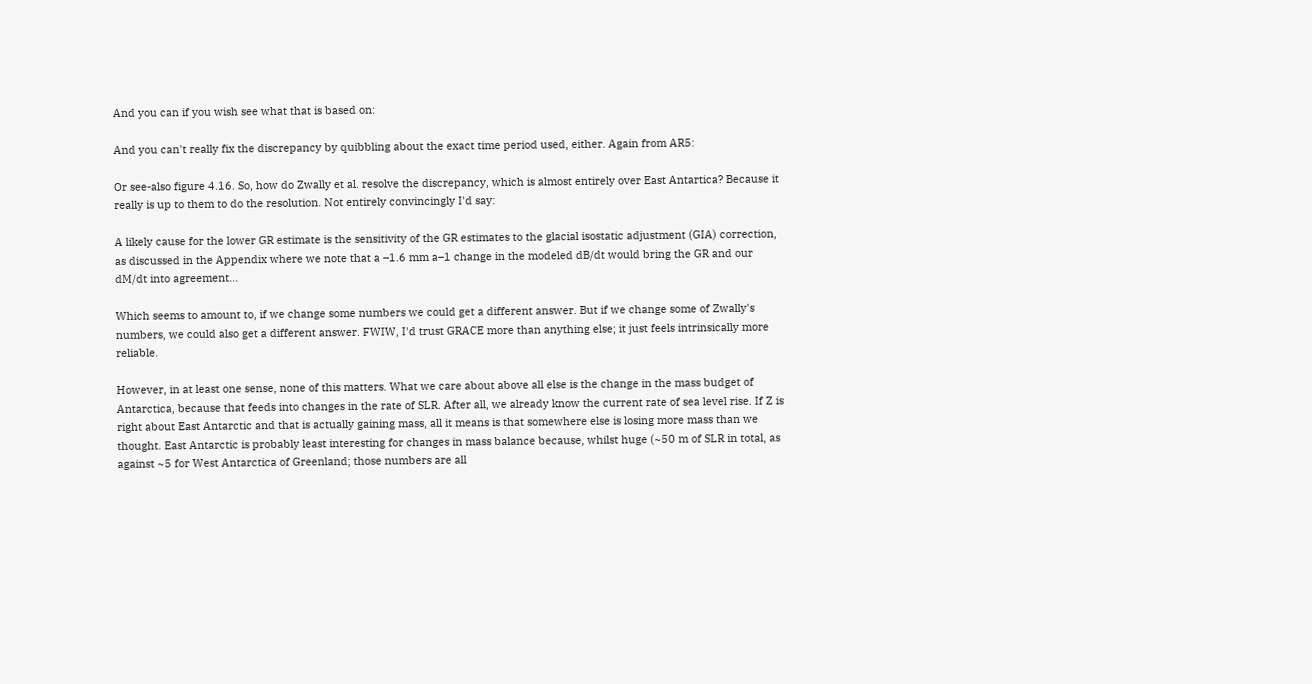And you can if you wish see what that is based on:

And you can't really fix the discrepancy by quibbling about the exact time period used, either. Again from AR5:

Or see-also figure 4.16. So, how do Zwally et al. resolve the discrepancy, which is almost entirely over East Antartica? Because it really is up to them to do the resolution. Not entirely convincingly I'd say:

A likely cause for the lower GR estimate is the sensitivity of the GR estimates to the glacial isostatic adjustment (GIA) correction, as discussed in the Appendix where we note that a –1.6 mm a–1 change in the modeled dB/dt would bring the GR and our dM/dt into agreement...

Which seems to amount to, if we change some numbers we could get a different answer. But if we change some of Zwally's numbers, we could also get a different answer. FWIW, I'd trust GRACE more than anything else; it just feels intrinsically more reliable.

However, in at least one sense, none of this matters. What we care about above all else is the change in the mass budget of Antarctica, because that feeds into changes in the rate of SLR. After all, we already know the current rate of sea level rise. If Z is right about East Antarctic and that is actually gaining mass, all it means is that somewhere else is losing more mass than we thought. East Antarctic is probably least interesting for changes in mass balance because, whilst huge (~50 m of SLR in total, as against ~5 for West Antarctica of Greenland; those numbers are all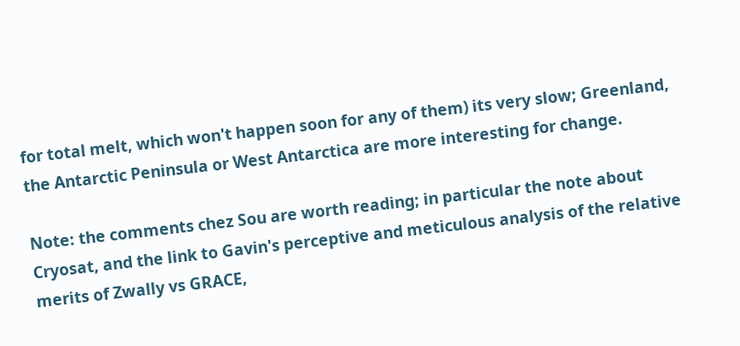for total melt, which won't happen soon for any of them) its very slow; Greenland, the Antarctic Peninsula or West Antarctica are more interesting for change.

Note: the comments chez Sou are worth reading; in particular the note about Cryosat, and the link to Gavin's perceptive and meticulous analysis of the relative merits of Zwally vs GRACE,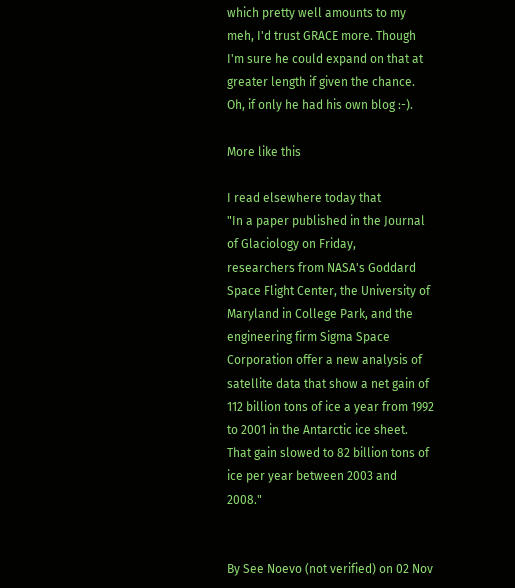which pretty well amounts to my meh, I'd trust GRACE more. Though I'm sure he could expand on that at greater length if given the chance. Oh, if only he had his own blog :-).

More like this

I read elsewhere today that
"In a paper published in the Journal of Glaciology on Friday,
researchers from NASA's Goddard Space Flight Center, the University of Maryland in College Park, and the engineering firm Sigma Space Corporation offer a new analysis of satellite data that show a net gain of 112 billion tons of ice a year from 1992 to 2001 in the Antarctic ice sheet.
That gain slowed to 82 billion tons of ice per year between 2003 and 2008."


By See Noevo (not verified) on 02 Nov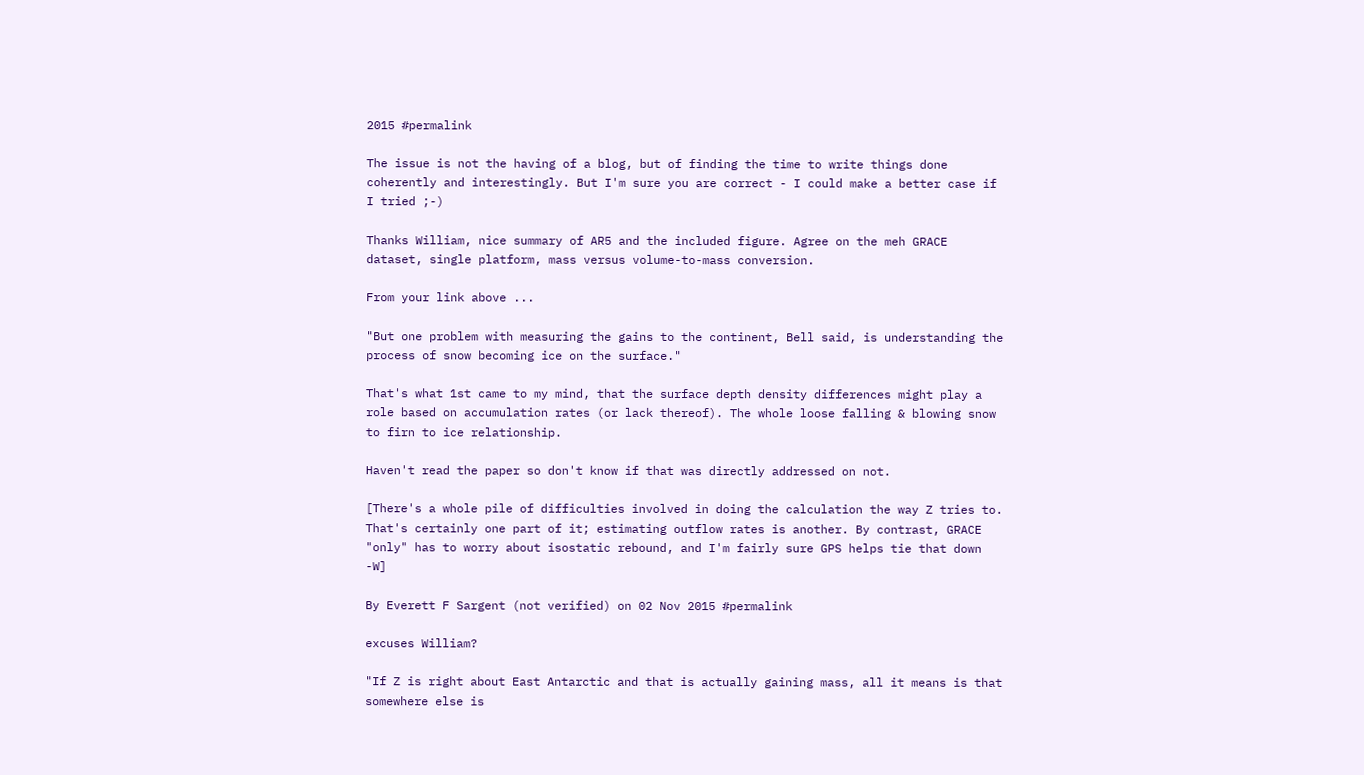2015 #permalink

The issue is not the having of a blog, but of finding the time to write things done coherently and interestingly. But I'm sure you are correct - I could make a better case if I tried ;-)

Thanks William, nice summary of AR5 and the included figure. Agree on the meh GRACE dataset, single platform, mass versus volume-to-mass conversion.

From your link above ...

"But one problem with measuring the gains to the continent, Bell said, is understanding the process of snow becoming ice on the surface."

That's what 1st came to my mind, that the surface depth density differences might play a role based on accumulation rates (or lack thereof). The whole loose falling & blowing snow to firn to ice relationship.

Haven't read the paper so don't know if that was directly addressed on not.

[There's a whole pile of difficulties involved in doing the calculation the way Z tries to. That's certainly one part of it; estimating outflow rates is another. By contrast, GRACE "only" has to worry about isostatic rebound, and I'm fairly sure GPS helps tie that down -W]

By Everett F Sargent (not verified) on 02 Nov 2015 #permalink

excuses William?

"If Z is right about East Antarctic and that is actually gaining mass, all it means is that somewhere else is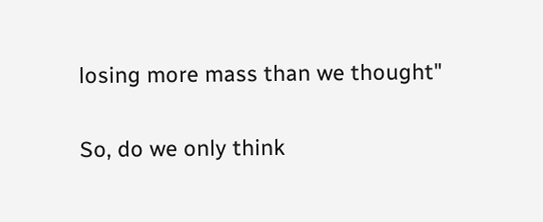losing more mass than we thought"

So, do we only think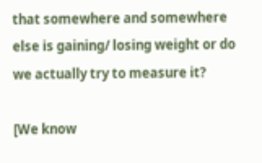that somewhere and somewhere else is gaining/ losing weight or do we actually try to measure it?

[We know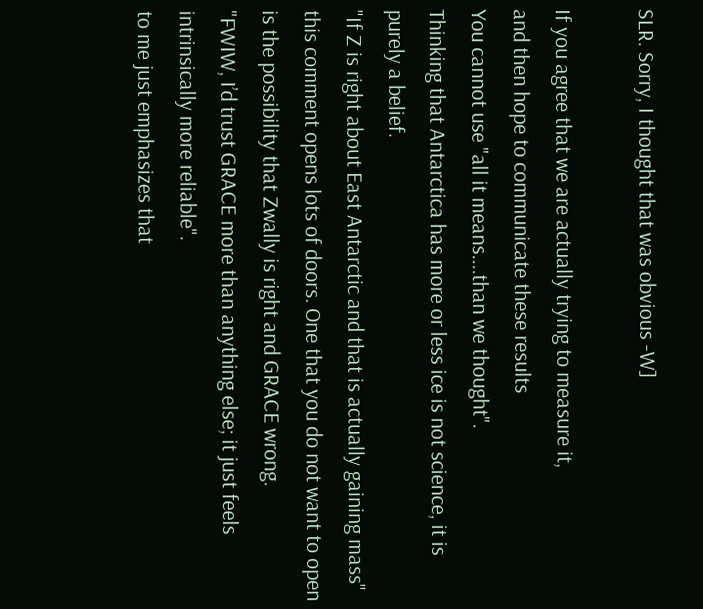SLR. Sorry, I thought that was obvious -W]

If you agree that we are actually trying to measure it,
and then hope to communicate these results
You cannot use "all it means....than we thought".
Thinking that Antarctica has more or less ice is not science, it is purely a belief.
"If Z is right about East Antarctic and that is actually gaining mass"
this comment opens lots of doors. One that you do not want to open is the possibility that Zwally is right and GRACE wrong.
"FWIW, I’d trust GRACE more than anything else; it just feels intrinsically more reliable".
to me just emphasizes that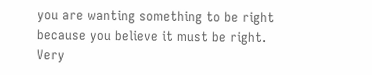you are wanting something to be right because you believe it must be right.
Very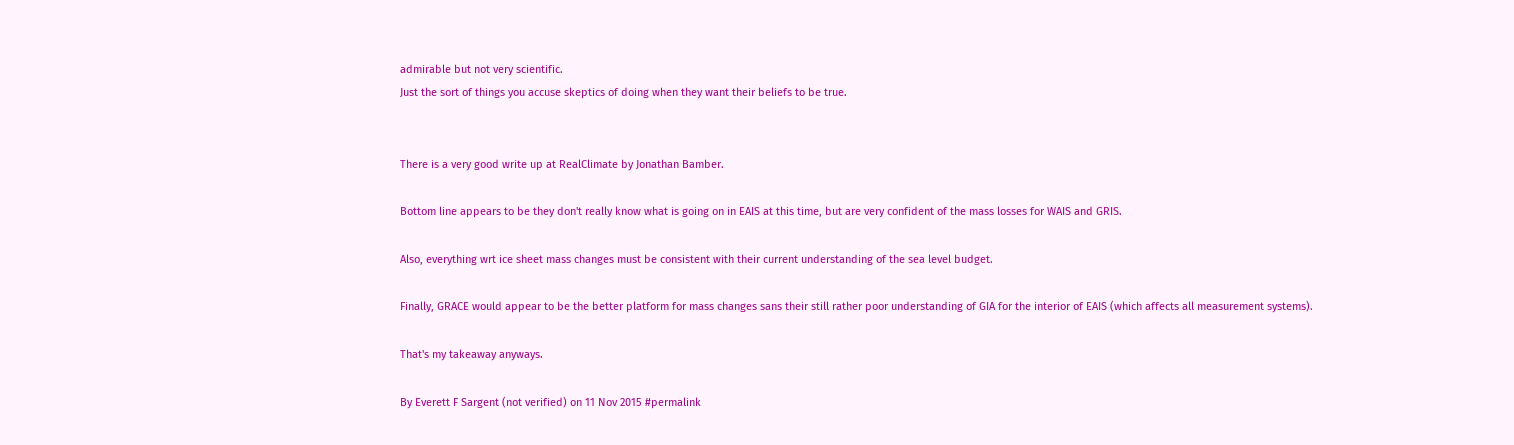admirable but not very scientific.
Just the sort of things you accuse skeptics of doing when they want their beliefs to be true.


There is a very good write up at RealClimate by Jonathan Bamber.

Bottom line appears to be they don't really know what is going on in EAIS at this time, but are very confident of the mass losses for WAIS and GRIS.

Also, everything wrt ice sheet mass changes must be consistent with their current understanding of the sea level budget.

Finally, GRACE would appear to be the better platform for mass changes sans their still rather poor understanding of GIA for the interior of EAIS (which affects all measurement systems).

That's my takeaway anyways.

By Everett F Sargent (not verified) on 11 Nov 2015 #permalink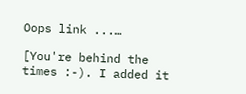Oops link ...…

[You're behind the times :-). I added it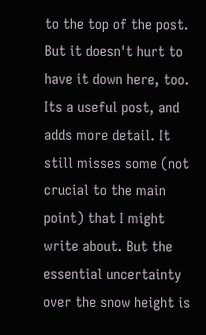to the top of the post. But it doesn't hurt to have it down here, too. Its a useful post, and adds more detail. It still misses some (not crucial to the main point) that I might write about. But the essential uncertainty over the snow height is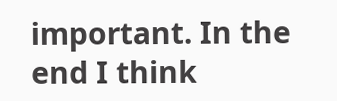important. In the end I think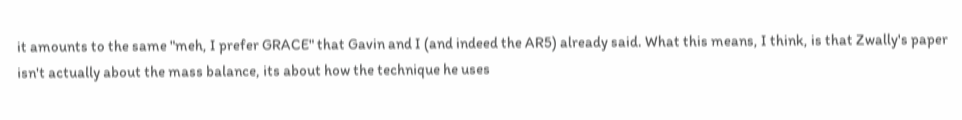it amounts to the same "meh, I prefer GRACE" that Gavin and I (and indeed the AR5) already said. What this means, I think, is that Zwally's paper isn't actually about the mass balance, its about how the technique he uses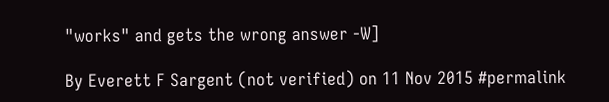"works" and gets the wrong answer -W]

By Everett F Sargent (not verified) on 11 Nov 2015 #permalink